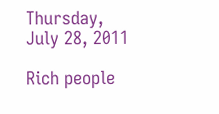Thursday, July 28, 2011

Rich people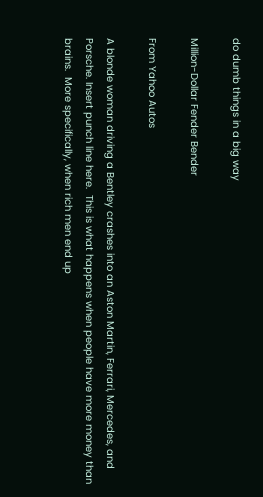do dumb things in a big way

Million-Dollar Fender Bender

From Yahoo Autos

A blonde woman driving a Bentley crashes into an Aston Martin, Ferrari, Mercedes, and Porsche. Insert punch line here.  This is what happens when people have more money than brains.  More specifically, when rich men end up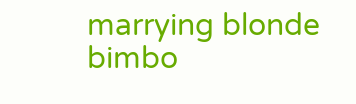marrying blonde bimbo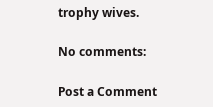trophy wives.

No comments:

Post a Comment